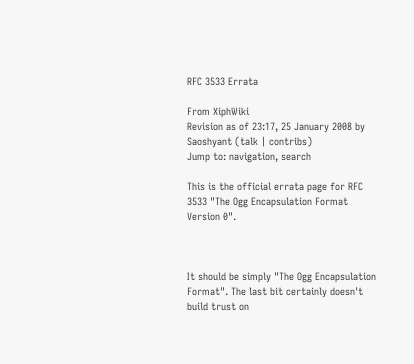RFC 3533 Errata

From XiphWiki
Revision as of 23:17, 25 January 2008 by Saoshyant (talk | contribs)
Jump to: navigation, search

This is the official errata page for RFC 3533 "The Ogg Encapsulation Format Version 0".



It should be simply "The Ogg Encapsulation Format". The last bit certainly doesn't build trust on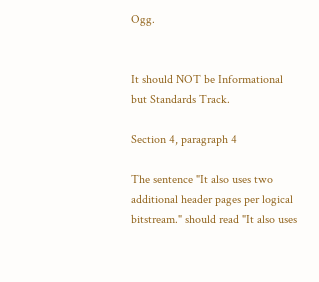Ogg.


It should NOT be Informational but Standards Track.

Section 4, paragraph 4

The sentence "It also uses two additional header pages per logical bitstream." should read "It also uses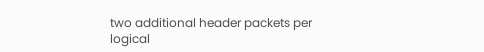two additional header packets per logical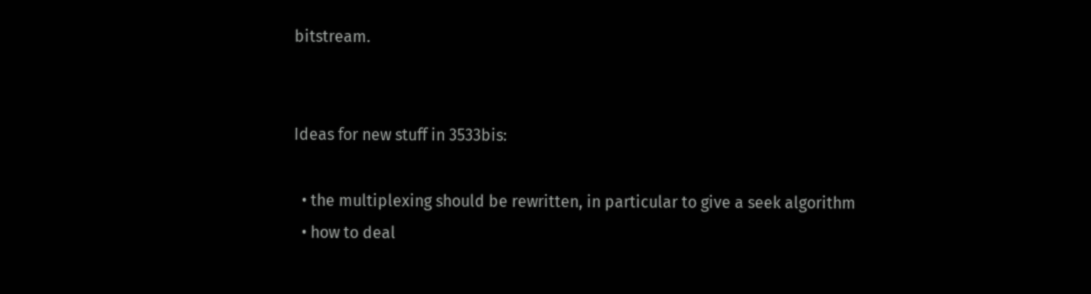bitstream.


Ideas for new stuff in 3533bis:

  • the multiplexing should be rewritten, in particular to give a seek algorithm
  • how to deal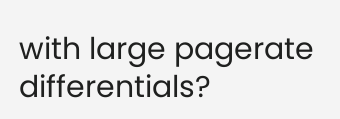with large pagerate differentials?